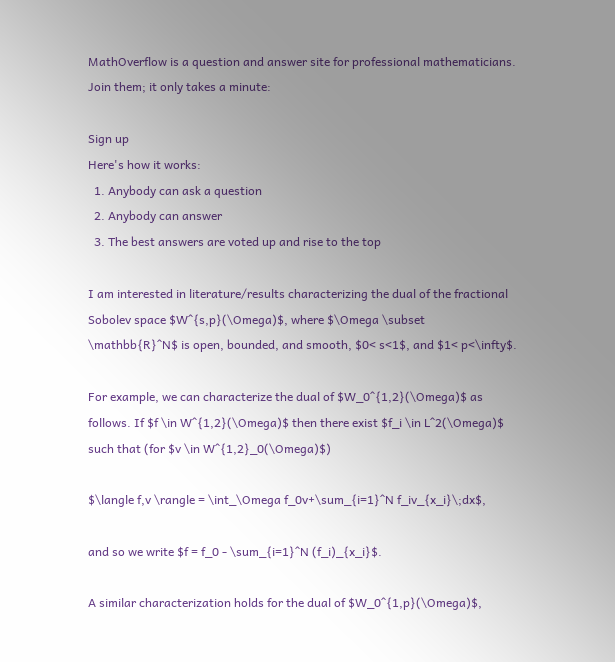MathOverflow is a question and answer site for professional mathematicians. Join them; it only takes a minute:

Sign up
Here's how it works:
  1. Anybody can ask a question
  2. Anybody can answer
  3. The best answers are voted up and rise to the top

I am interested in literature/results characterizing the dual of the fractional Sobolev space $W^{s,p}(\Omega)$, where $\Omega \subset \mathbb{R}^N$ is open, bounded, and smooth, $0< s<1$, and $1< p<\infty$.

For example, we can characterize the dual of $W_0^{1,2}(\Omega)$ as follows. If $f \in W^{1,2}(\Omega)$ then there exist $f_i \in L^2(\Omega)$ such that (for $v \in W^{1,2}_0(\Omega)$)

$\langle f,v \rangle = \int_\Omega f_0v+\sum_{i=1}^N f_iv_{x_i}\;dx$,

and so we write $f = f_0 - \sum_{i=1}^N (f_i)_{x_i}$.

A similar characterization holds for the dual of $W_0^{1,p}(\Omega)$,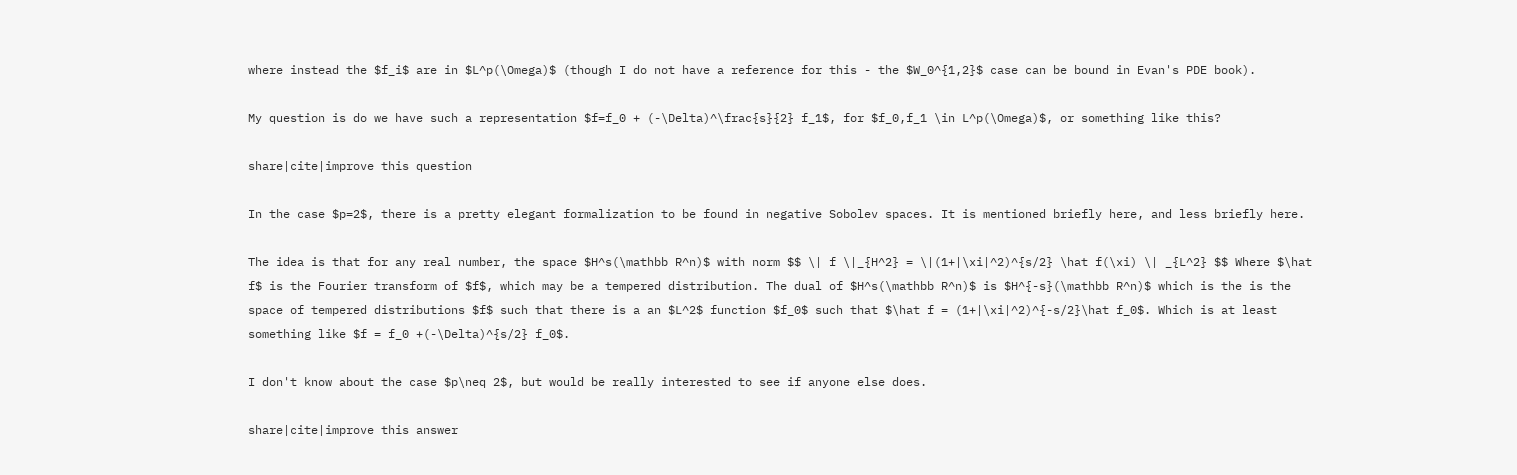where instead the $f_i$ are in $L^p(\Omega)$ (though I do not have a reference for this - the $W_0^{1,2}$ case can be bound in Evan's PDE book).

My question is do we have such a representation $f=f_0 + (-\Delta)^\frac{s}{2} f_1$, for $f_0,f_1 \in L^p(\Omega)$, or something like this?

share|cite|improve this question

In the case $p=2$, there is a pretty elegant formalization to be found in negative Sobolev spaces. It is mentioned briefly here, and less briefly here.

The idea is that for any real number, the space $H^s(\mathbb R^n)$ with norm $$ \| f \|_{H^2} = \|(1+|\xi|^2)^{s/2} \hat f(\xi) \| _{L^2} $$ Where $\hat f$ is the Fourier transform of $f$, which may be a tempered distribution. The dual of $H^s(\mathbb R^n)$ is $H^{-s}(\mathbb R^n)$ which is the is the space of tempered distributions $f$ such that there is a an $L^2$ function $f_0$ such that $\hat f = (1+|\xi|^2)^{-s/2}\hat f_0$. Which is at least something like $f = f_0 +(-\Delta)^{s/2} f_0$.

I don't know about the case $p\neq 2$, but would be really interested to see if anyone else does.

share|cite|improve this answer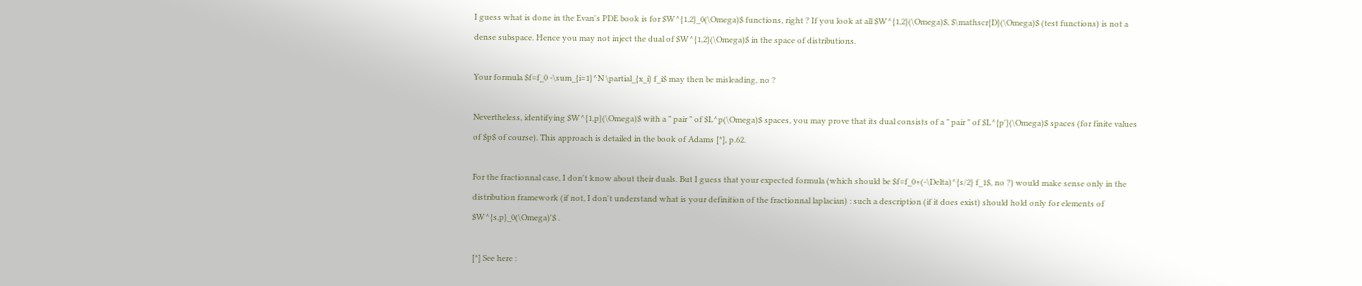I guess what is done in the Evan's PDE book is for $W^{1,2}_0(\Omega)$ functions, right ? If you look at all $W^{1,2}(\Omega)$, $\mathscr{D}(\Omega)$ (test functions) is not a dense subspace. Hence you may not inject the dual of $W^{1,2}(\Omega)$ in the space of distributions.

Your formula $f=f_0 -\sum_{i=1}^N \partial_{x_i} f_i$ may then be misleading, no ?

Nevertheless, identifying $W^{1,p}(\Omega)$ with a " pair " of $L^p(\Omega)$ spaces, you may prove that its dual consists of a " pair " of $L^{p'}(\Omega)$ spaces (for finite values of $p$ of course). This approach is detailed in the book of Adams [*], p.62.

For the fractionnal case, I don't know about their duals. But I guess that your expected formula (which should be $f=f_0+(-\Delta)^{s/2} f_1$, no ?) would make sense only in the distribution framework (if not, I don't understand what is your definition of the fractionnal laplacian) : such a description (if it does exist) should hold only for elements of $W^{s,p}_0(\Omega)'$ .

[*] See here :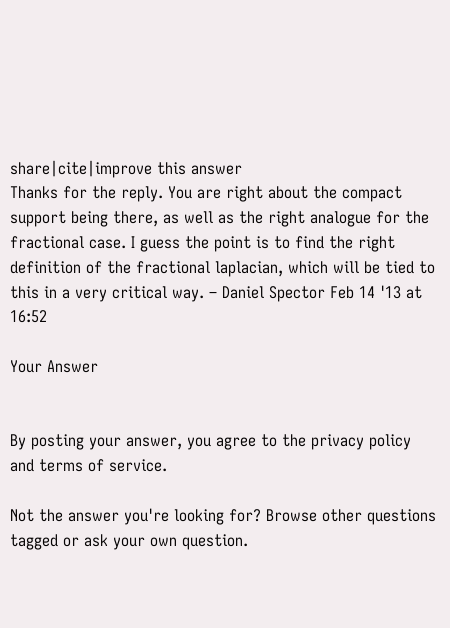share|cite|improve this answer
Thanks for the reply. You are right about the compact support being there, as well as the right analogue for the fractional case. I guess the point is to find the right definition of the fractional laplacian, which will be tied to this in a very critical way. – Daniel Spector Feb 14 '13 at 16:52

Your Answer


By posting your answer, you agree to the privacy policy and terms of service.

Not the answer you're looking for? Browse other questions tagged or ask your own question.